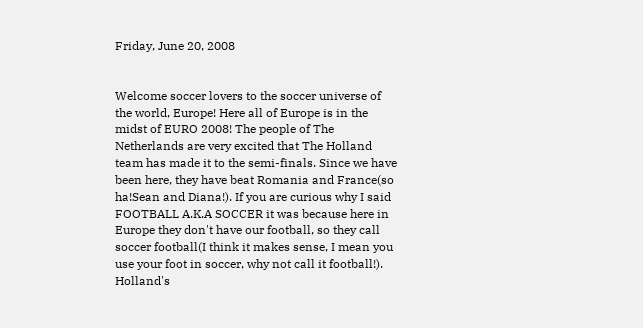Friday, June 20, 2008


Welcome soccer lovers to the soccer universe of the world, Europe! Here all of Europe is in the midst of EURO 2008! The people of The Netherlands are very excited that The Holland team has made it to the semi-finals. Since we have been here, they have beat Romania and France(so ha!Sean and Diana!). If you are curious why I said FOOTBALL A.K.A SOCCER it was because here in Europe they don't have our football, so they call soccer football(I think it makes sense, I mean you use your foot in soccer, why not call it football!). Holland's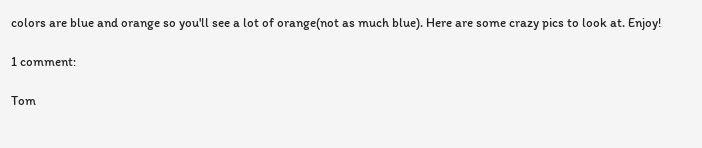colors are blue and orange so you'll see a lot of orange(not as much blue). Here are some crazy pics to look at. Enjoy!

1 comment:

Tom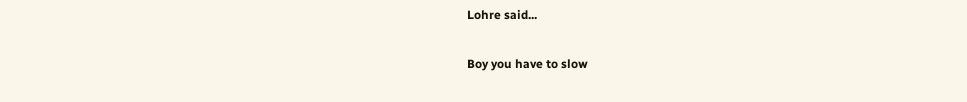Lohre said...

Boy you have to slow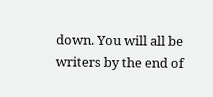down. You will all be writers by the end of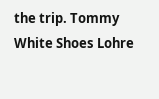the trip. Tommy White Shoes Lohre